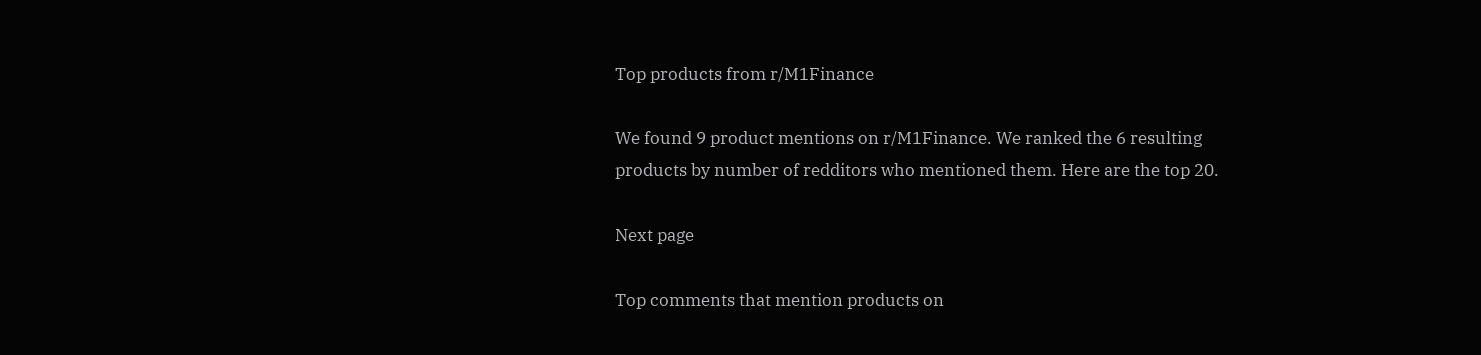Top products from r/M1Finance

We found 9 product mentions on r/M1Finance. We ranked the 6 resulting products by number of redditors who mentioned them. Here are the top 20.

Next page

Top comments that mention products on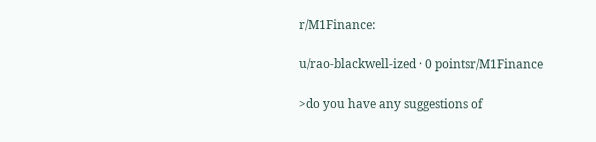r/M1Finance:

u/rao-blackwell-ized · 0 pointsr/M1Finance

>do you have any suggestions of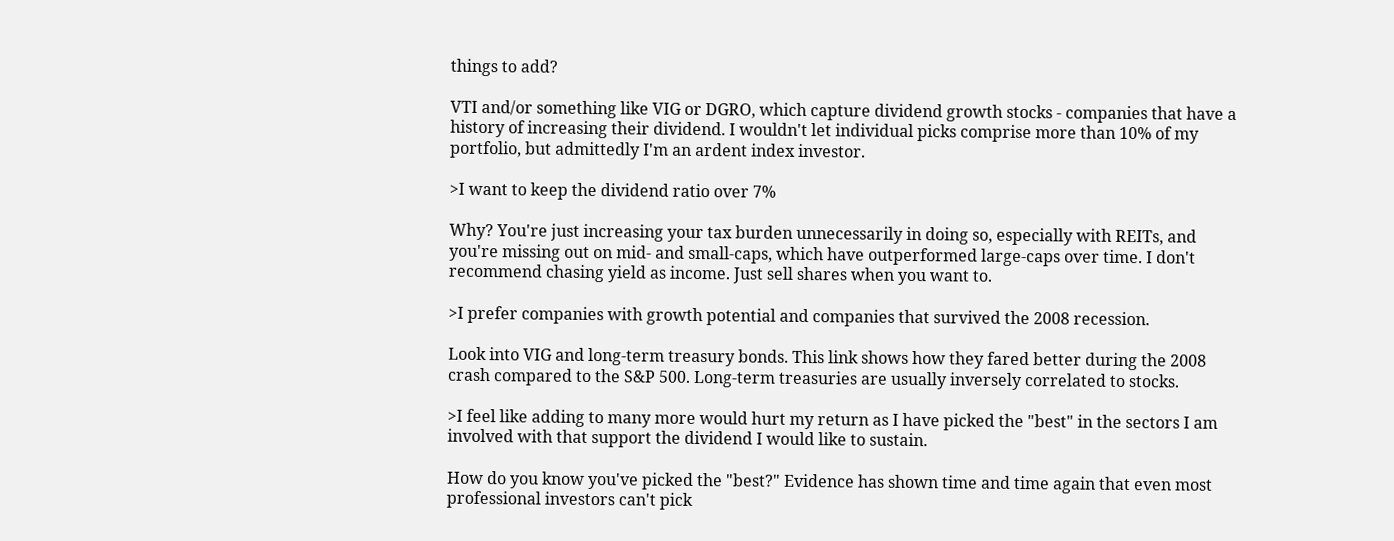things to add?

VTI and/or something like VIG or DGRO, which capture dividend growth stocks - companies that have a history of increasing their dividend. I wouldn't let individual picks comprise more than 10% of my portfolio, but admittedly I'm an ardent index investor.

>I want to keep the dividend ratio over 7%

Why? You're just increasing your tax burden unnecessarily in doing so, especially with REITs, and you're missing out on mid- and small-caps, which have outperformed large-caps over time. I don't recommend chasing yield as income. Just sell shares when you want to.

>I prefer companies with growth potential and companies that survived the 2008 recession.

Look into VIG and long-term treasury bonds. This link shows how they fared better during the 2008 crash compared to the S&P 500. Long-term treasuries are usually inversely correlated to stocks.

>I feel like adding to many more would hurt my return as I have picked the "best" in the sectors I am involved with that support the dividend I would like to sustain.

How do you know you've picked the "best?" Evidence has shown time and time again that even most professional investors can't pick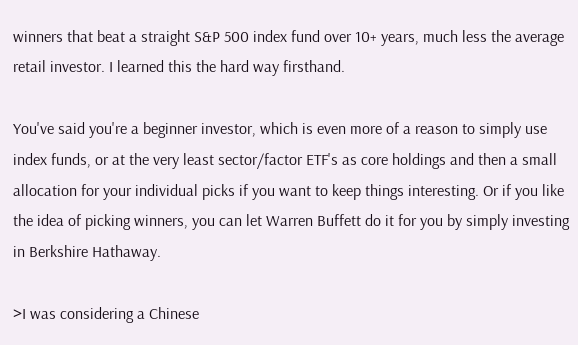winners that beat a straight S&P 500 index fund over 10+ years, much less the average retail investor. I learned this the hard way firsthand.

You've said you're a beginner investor, which is even more of a reason to simply use index funds, or at the very least sector/factor ETF's as core holdings and then a small allocation for your individual picks if you want to keep things interesting. Or if you like the idea of picking winners, you can let Warren Buffett do it for you by simply investing in Berkshire Hathaway.

>I was considering a Chinese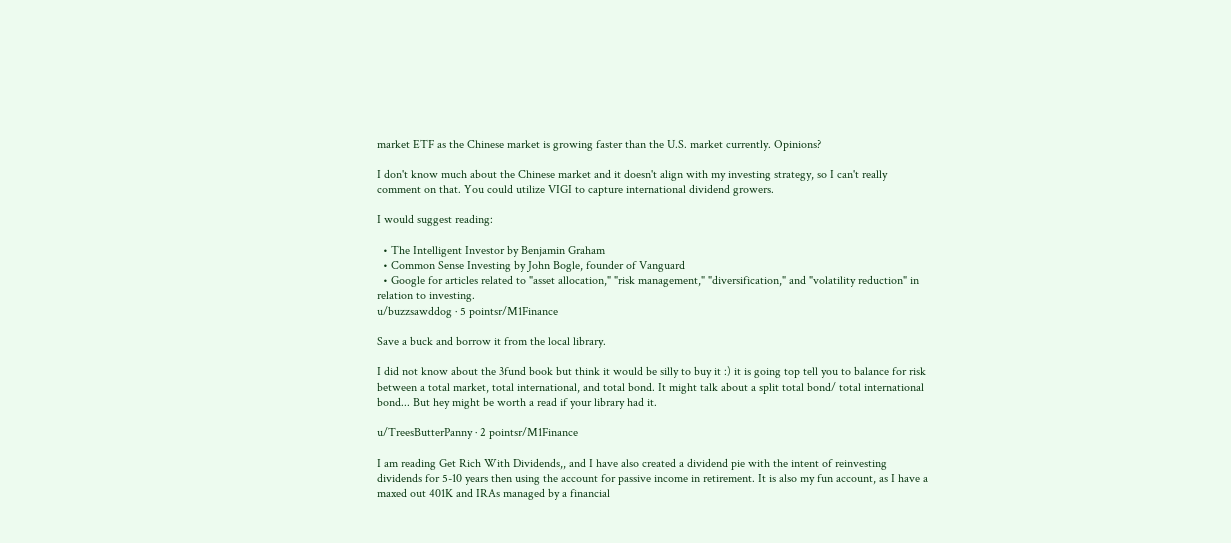market ETF as the Chinese market is growing faster than the U.S. market currently. Opinions?

I don't know much about the Chinese market and it doesn't align with my investing strategy, so I can't really comment on that. You could utilize VIGI to capture international dividend growers.

I would suggest reading:

  • The Intelligent Investor by Benjamin Graham
  • Common Sense Investing by John Bogle, founder of Vanguard
  • Google for articles related to "asset allocation," "risk management," "diversification," and "volatility reduction" in relation to investing.
u/buzzsawddog · 5 pointsr/M1Finance

Save a buck and borrow it from the local library.

I did not know about the 3fund book but think it would be silly to buy it :) it is going top tell you to balance for risk between a total market, total international, and total bond. It might talk about a split total bond/ total international bond... But hey might be worth a read if your library had it.

u/TreesButterPanny · 2 pointsr/M1Finance

I am reading Get Rich With Dividends,, and I have also created a dividend pie with the intent of reinvesting dividends for 5-10 years then using the account for passive income in retirement. It is also my fun account, as I have a maxed out 401K and IRAs managed by a financial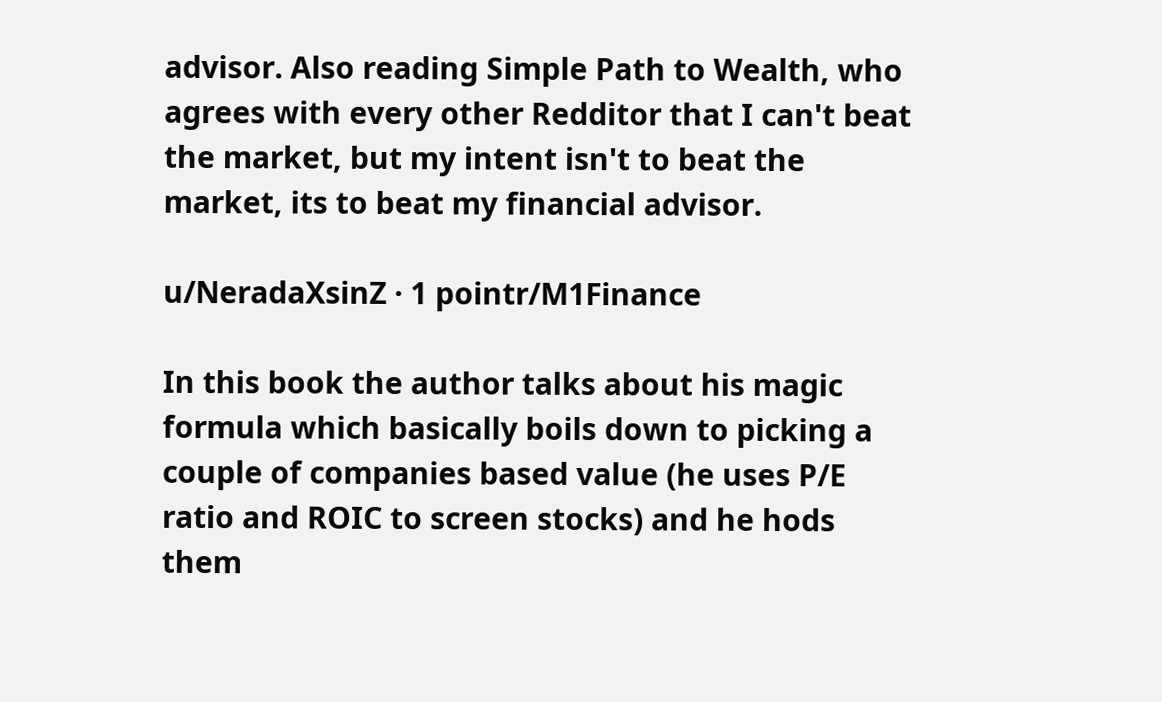advisor. Also reading Simple Path to Wealth, who agrees with every other Redditor that I can't beat the market, but my intent isn't to beat the market, its to beat my financial advisor.

u/NeradaXsinZ · 1 pointr/M1Finance

In this book the author talks about his magic formula which basically boils down to picking a couple of companies based value (he uses P/E ratio and ROIC to screen stocks) and he hods them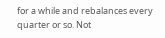for a while and rebalances every quarter or so. Not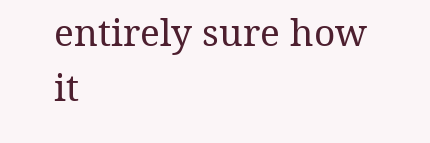entirely sure how it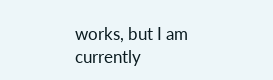works, but I am currently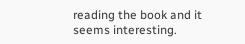reading the book and it seems interesting.